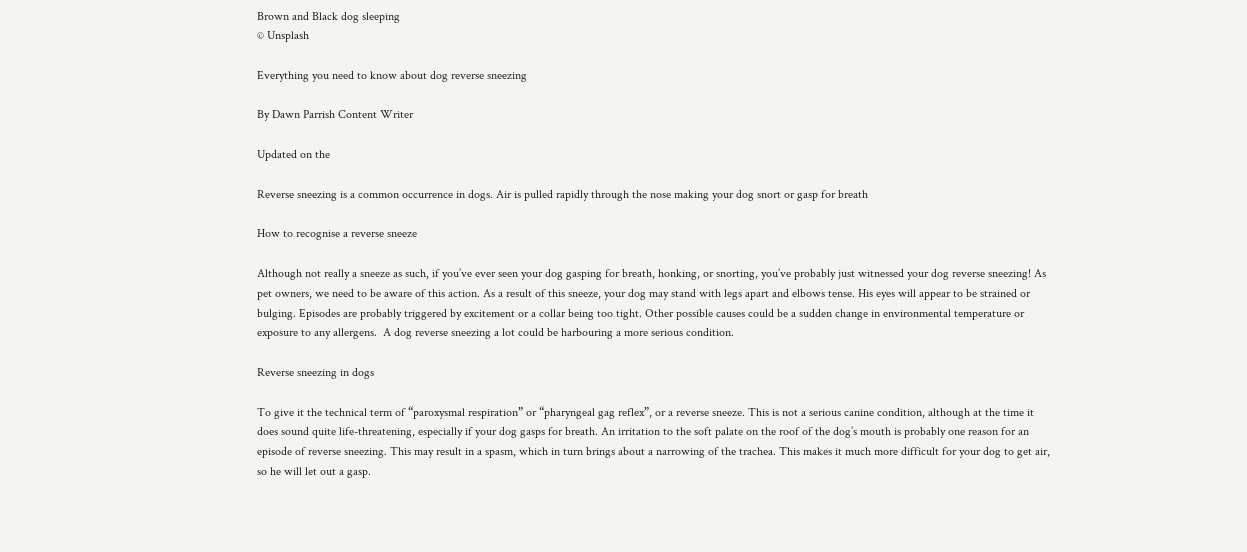Brown and Black dog sleeping
© Unsplash

Everything you need to know about dog reverse sneezing

By Dawn Parrish Content Writer

Updated on the

Reverse sneezing is a common occurrence in dogs. Air is pulled rapidly through the nose making your dog snort or gasp for breath

How to recognise a reverse sneeze

Although not really a sneeze as such, if you’ve ever seen your dog gasping for breath, honking, or snorting, you’ve probably just witnessed your dog reverse sneezing! As pet owners, we need to be aware of this action. As a result of this sneeze, your dog may stand with legs apart and elbows tense. His eyes will appear to be strained or bulging. Episodes are probably triggered by excitement or a collar being too tight. Other possible causes could be a sudden change in environmental temperature or exposure to any allergens.  A dog reverse sneezing a lot could be harbouring a more serious condition.

Reverse sneezing in dogs

To give it the technical term of “paroxysmal respiration” or “pharyngeal gag reflex”, or a reverse sneeze. This is not a serious canine condition, although at the time it does sound quite life-threatening, especially if your dog gasps for breath. An irritation to the soft palate on the roof of the dog’s mouth is probably one reason for an episode of reverse sneezing. This may result in a spasm, which in turn brings about a narrowing of the trachea. This makes it much more difficult for your dog to get air, so he will let out a gasp.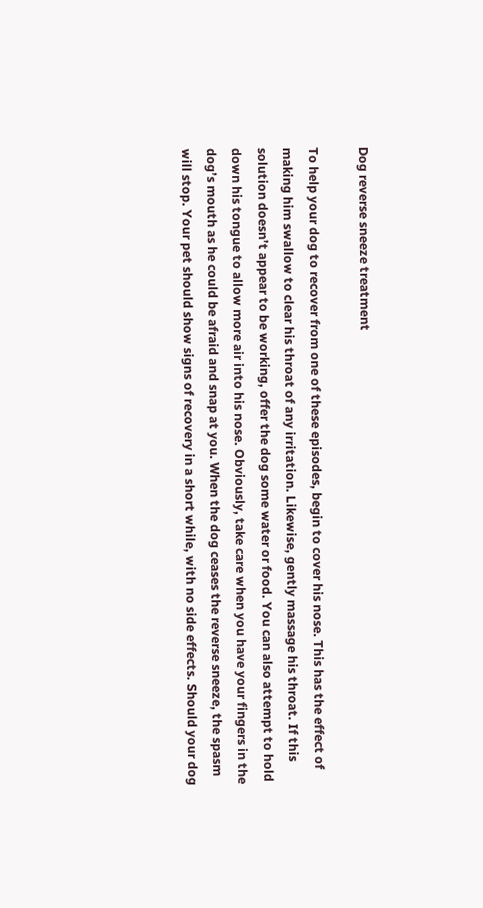Dog reverse sneeze treatment

To help your dog to recover from one of these episodes, begin to cover his nose. This has the effect of making him swallow to clear his throat of any irritation. Likewise, gently massage his throat. If this solution doesn’t appear to be working, offer the dog some water or food. You can also attempt to hold down his tongue to allow more air into his nose. Obviously, take care when you have your fingers in the dog’s mouth as he could be afraid and snap at you. When the dog ceases the reverse sneeze, the spasm will stop. Your pet should show signs of recovery in a short while, with no side effects. Should your dog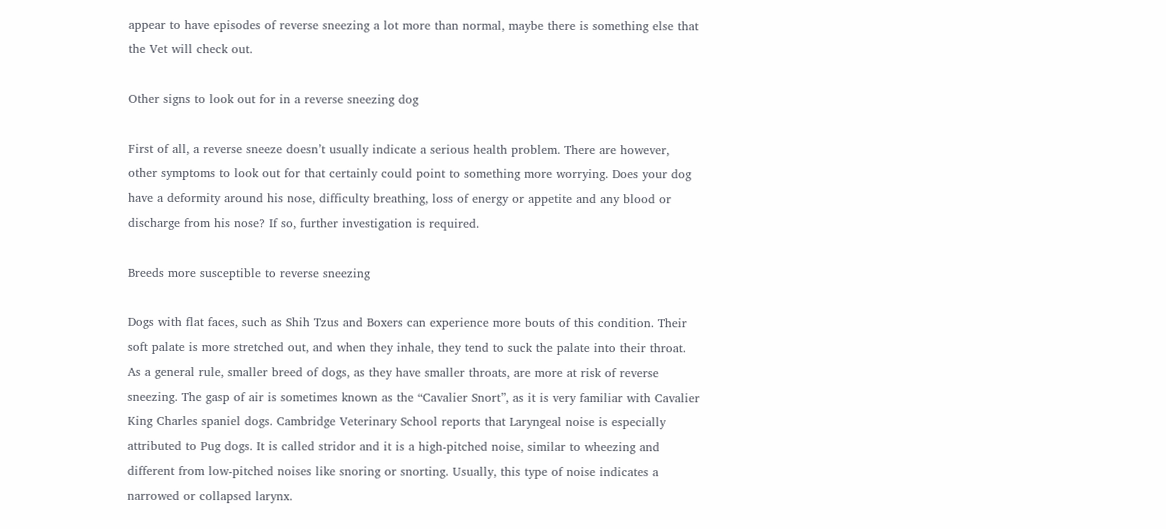appear to have episodes of reverse sneezing a lot more than normal, maybe there is something else that the Vet will check out.

Other signs to look out for in a reverse sneezing dog

First of all, a reverse sneeze doesn’t usually indicate a serious health problem. There are however, other symptoms to look out for that certainly could point to something more worrying. Does your dog have a deformity around his nose, difficulty breathing, loss of energy or appetite and any blood or discharge from his nose? If so, further investigation is required.

Breeds more susceptible to reverse sneezing

Dogs with flat faces, such as Shih Tzus and Boxers can experience more bouts of this condition. Their soft palate is more stretched out, and when they inhale, they tend to suck the palate into their throat. As a general rule, smaller breed of dogs, as they have smaller throats, are more at risk of reverse sneezing. The gasp of air is sometimes known as the “Cavalier Snort”, as it is very familiar with Cavalier King Charles spaniel dogs. Cambridge Veterinary School reports that Laryngeal noise is especially attributed to Pug dogs. It is called stridor and it is a high-pitched noise, similar to wheezing and different from low-pitched noises like snoring or snorting. Usually, this type of noise indicates a narrowed or collapsed larynx.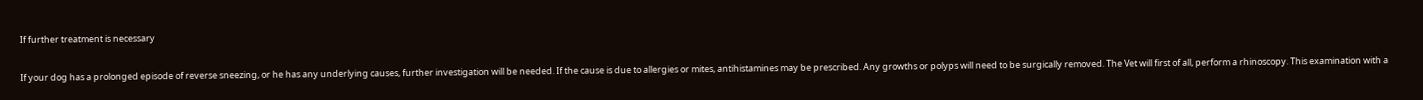If further treatment is necessary

If your dog has a prolonged episode of reverse sneezing, or he has any underlying causes, further investigation will be needed. If the cause is due to allergies or mites, antihistamines may be prescribed. Any growths or polyps will need to be surgically removed. The Vet will first of all, perform a rhinoscopy. This examination with a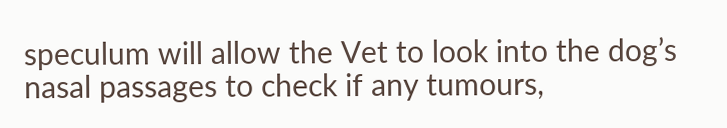speculum will allow the Vet to look into the dog’s nasal passages to check if any tumours,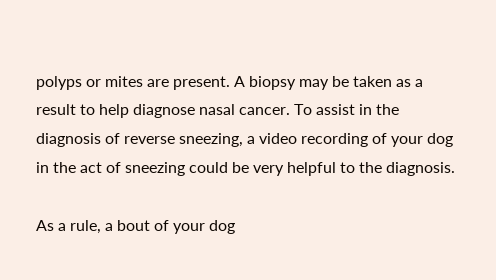polyps or mites are present. A biopsy may be taken as a result to help diagnose nasal cancer. To assist in the diagnosis of reverse sneezing, a video recording of your dog in the act of sneezing could be very helpful to the diagnosis.

As a rule, a bout of your dog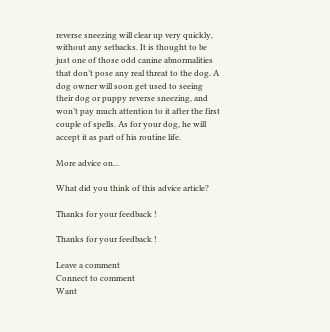reverse sneezing will clear up very quickly, without any setbacks. It is thought to be just one of those odd canine abnormalities that don’t pose any real threat to the dog. A dog owner will soon get used to seeing their dog or puppy reverse sneezing, and won’t pay much attention to it after the first couple of spells. As for your dog, he will accept it as part of his routine life.

More advice on...

What did you think of this advice article?

Thanks for your feedback !

Thanks for your feedback !

Leave a comment
Connect to comment
Want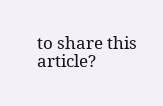to share this article?